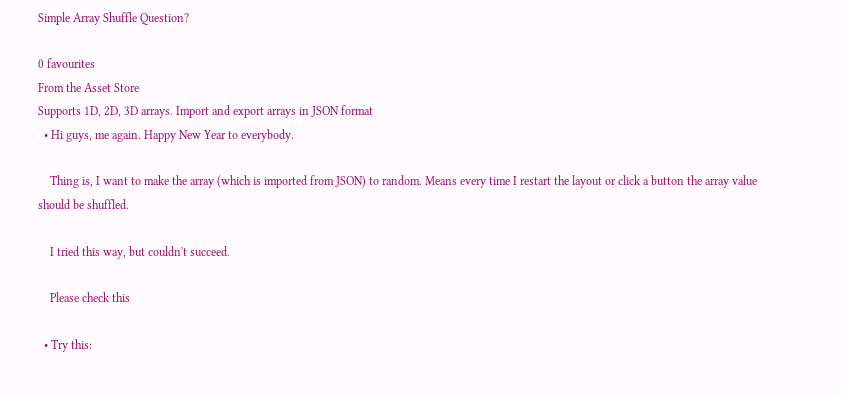Simple Array Shuffle Question?

0 favourites
From the Asset Store
Supports 1D, 2D, 3D arrays. Import and export arrays in JSON format
  • Hi guys, me again. Happy New Year to everybody.

    Thing is, I want to make the array (which is imported from JSON) to random. Means every time I restart the layout or click a button the array value should be shuffled.

    I tried this way, but couldn't succeed.

    Please check this

  • Try this: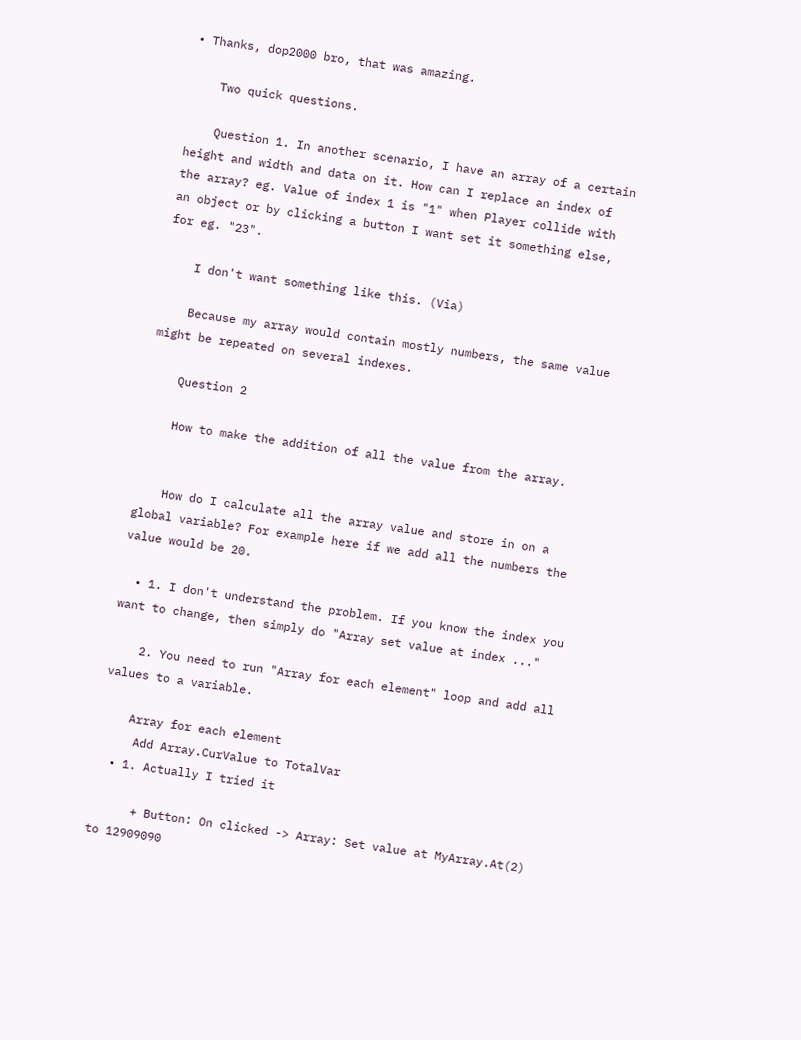• Thanks, dop2000 bro, that was amazing.

    Two quick questions.

    Question 1. In another scenario, I have an array of a certain height and width and data on it. How can I replace an index of the array? eg. Value of index 1 is "1" when Player collide with an object or by clicking a button I want set it something else, for eg. "23".

    I don't want something like this. (Via)

    Because my array would contain mostly numbers, the same value might be repeated on several indexes.

    Question 2

    How to make the addition of all the value from the array.


    How do I calculate all the array value and store in on a global variable? For example here if we add all the numbers the value would be 20.

  • 1. I don't understand the problem. If you know the index you want to change, then simply do "Array set value at index ..."

    2. You need to run "Array for each element" loop and add all values to a variable.

    Array for each element
     Add Array.CurValue to TotalVar
  • 1. Actually I tried it

      + Button: On clicked -> Array: Set value at MyArray.At(2) to 12909090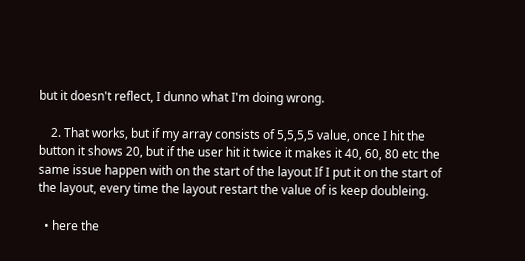but it doesn't reflect, I dunno what I'm doing wrong.

    2. That works, but if my array consists of 5,5,5,5 value, once I hit the button it shows 20, but if the user hit it twice it makes it 40, 60, 80 etc the same issue happen with on the start of the layout If I put it on the start of the layout, every time the layout restart the value of is keep doubleing.

  • here the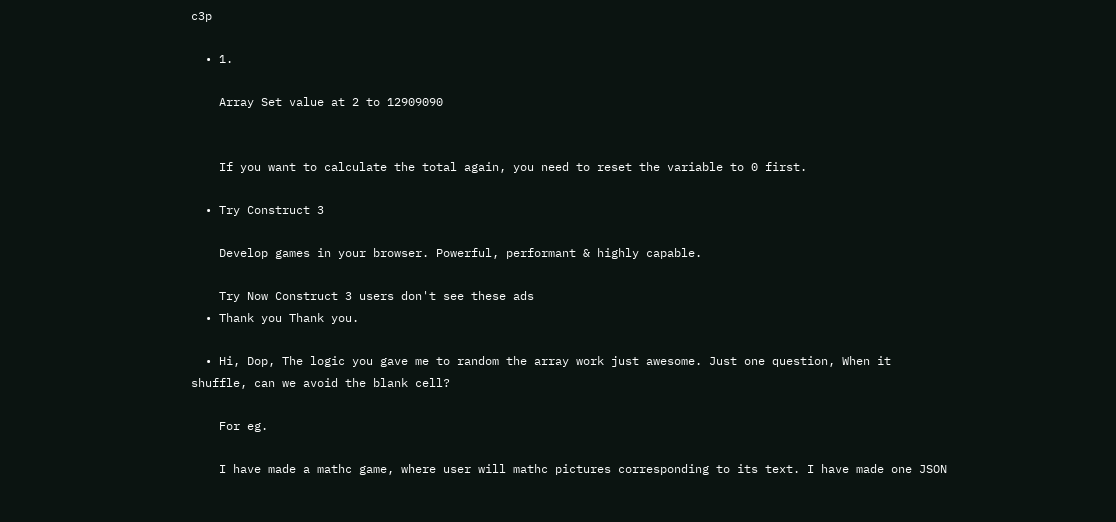c3p

  • 1.

    Array Set value at 2 to 12909090


    If you want to calculate the total again, you need to reset the variable to 0 first.

  • Try Construct 3

    Develop games in your browser. Powerful, performant & highly capable.

    Try Now Construct 3 users don't see these ads
  • Thank you Thank you.

  • Hi, Dop, The logic you gave me to random the array work just awesome. Just one question, When it shuffle, can we avoid the blank cell?

    For eg.

    I have made a mathc game, where user will mathc pictures corresponding to its text. I have made one JSON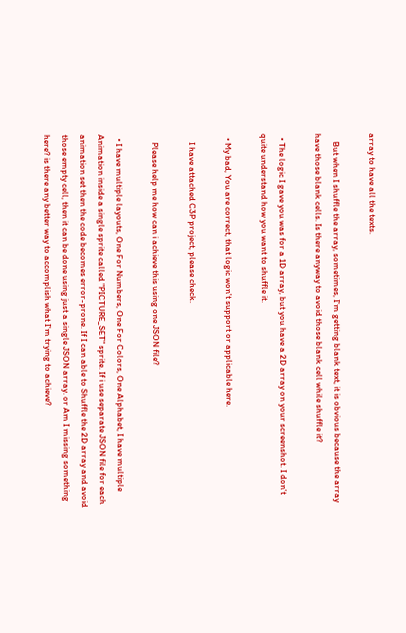array to have all the texts.

    But when I shuffle the array, sometimes, I'm getting blank text, it is obvious because the array have those blank cells. Is there anyway to avoid those blank cell while shuffle it?

  • The logic I gave you was for a 1D array, but you have a 2D array on your screenshot. I don't quite understand how you want to shuffle it.

  • My bad, You are correct, that logic won't support or applicable here.

    I have attached C3P project, please check.

    Please help me how can i achieve this using one JSON file?

  • I have multiple layouts, One For Numbers, One For Colors, One Alphabet, I have multiple Animation inside a single sprite called "PICTURE_SET" sprite. If i use separate JSON file for each animation set then the code becomes error-prone. If I can able to Shuffle the 2D array and avoid those empty cell, then it can be done using just a single JSON array. or Am I missing something here? is there any better way to accomplish what I'm trying to achieve?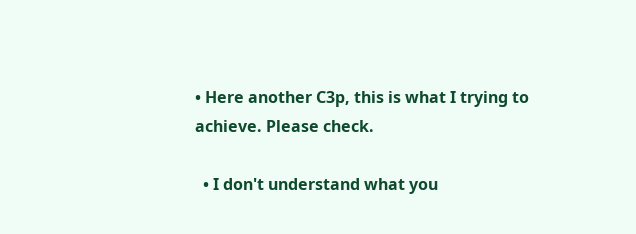• Here another C3p, this is what I trying to achieve. Please check.

  • I don't understand what you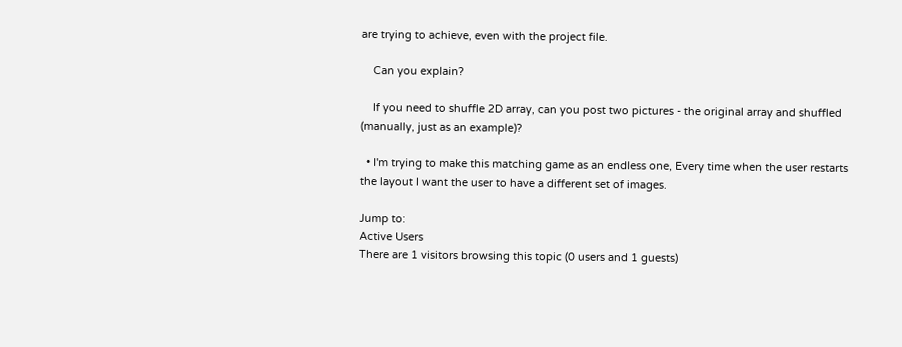are trying to achieve, even with the project file.

    Can you explain?

    If you need to shuffle 2D array, can you post two pictures - the original array and shuffled (manually, just as an example)?

  • I'm trying to make this matching game as an endless one, Every time when the user restarts the layout I want the user to have a different set of images.

Jump to:
Active Users
There are 1 visitors browsing this topic (0 users and 1 guests)